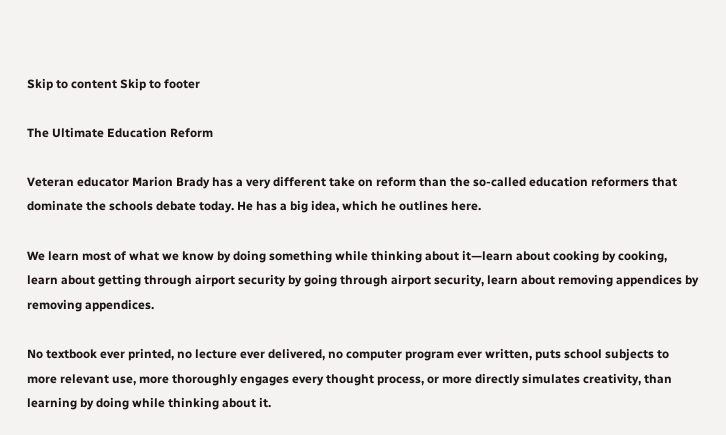Skip to content Skip to footer

The Ultimate Education Reform

Veteran educator Marion Brady has a very different take on reform than the so-called education reformers that dominate the schools debate today. He has a big idea, which he outlines here.

We learn most of what we know by doing something while thinking about it—learn about cooking by cooking, learn about getting through airport security by going through airport security, learn about removing appendices by removing appendices.

No textbook ever printed, no lecture ever delivered, no computer program ever written, puts school subjects to more relevant use, more thoroughly engages every thought process, or more directly simulates creativity, than learning by doing while thinking about it.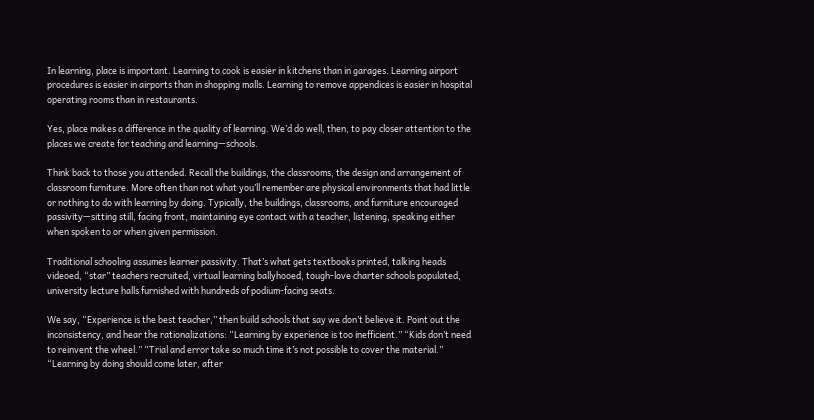In learning, place is important. Learning to cook is easier in kitchens than in garages. Learning airport procedures is easier in airports than in shopping malls. Learning to remove appendices is easier in hospital operating rooms than in restaurants.

Yes, place makes a difference in the quality of learning. We’d do well, then, to pay closer attention to the places we create for teaching and learning—schools.

Think back to those you attended. Recall the buildings, the classrooms, the design and arrangement of classroom furniture. More often than not what you’ll remember are physical environments that had little or nothing to do with learning by doing. Typically, the buildings, classrooms, and furniture encouraged passivity—sitting still, facing front, maintaining eye contact with a teacher, listening, speaking either when spoken to or when given permission.

Traditional schooling assumes learner passivity. That’s what gets textbooks printed, talking heads videoed, “star” teachers recruited, virtual learning ballyhooed, tough-love charter schools populated, university lecture halls furnished with hundreds of podium-facing seats.

We say, “Experience is the best teacher,” then build schools that say we don’t believe it. Point out the inconsistency, and hear the rationalizations: “Learning by experience is too inefficient.” “Kids don’t need to reinvent the wheel.” “Trial and error take so much time it’s not possible to cover the material.” “Learning by doing should come later, after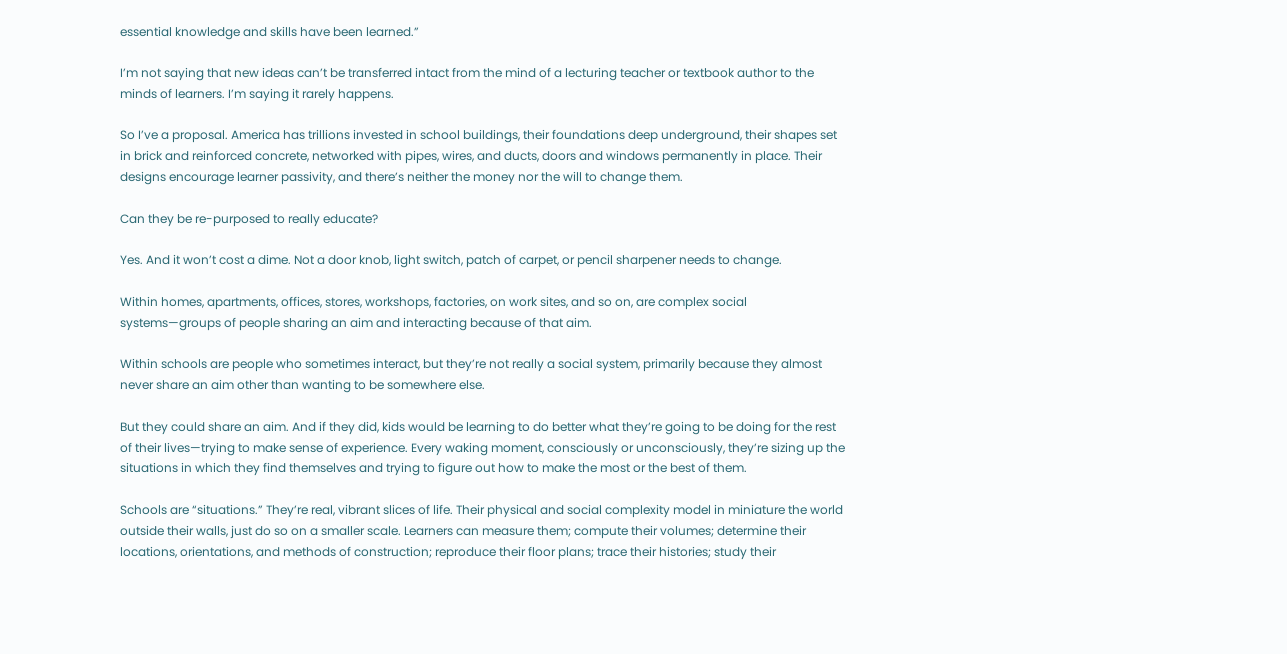essential knowledge and skills have been learned.”

I’m not saying that new ideas can’t be transferred intact from the mind of a lecturing teacher or textbook author to the minds of learners. I’m saying it rarely happens.

So I’ve a proposal. America has trillions invested in school buildings, their foundations deep underground, their shapes set in brick and reinforced concrete, networked with pipes, wires, and ducts, doors and windows permanently in place. Their designs encourage learner passivity, and there’s neither the money nor the will to change them.

Can they be re-purposed to really educate?

Yes. And it won’t cost a dime. Not a door knob, light switch, patch of carpet, or pencil sharpener needs to change.

Within homes, apartments, offices, stores, workshops, factories, on work sites, and so on, are complex social systems—groups of people sharing an aim and interacting because of that aim.

Within schools are people who sometimes interact, but they’re not really a social system, primarily because they almost never share an aim other than wanting to be somewhere else.

But they could share an aim. And if they did, kids would be learning to do better what they’re going to be doing for the rest of their lives—trying to make sense of experience. Every waking moment, consciously or unconsciously, they’re sizing up the situations in which they find themselves and trying to figure out how to make the most or the best of them.

Schools are “situations.” They’re real, vibrant slices of life. Their physical and social complexity model in miniature the world outside their walls, just do so on a smaller scale. Learners can measure them; compute their volumes; determine their locations, orientations, and methods of construction; reproduce their floor plans; trace their histories; study their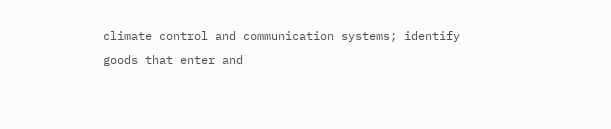climate control and communication systems; identify goods that enter and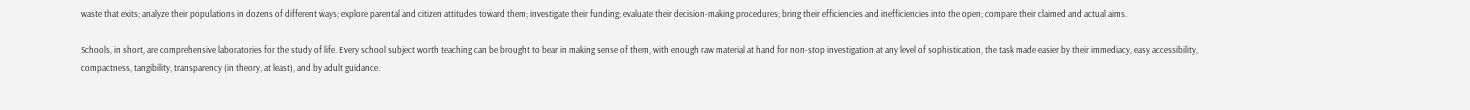waste that exits; analyze their populations in dozens of different ways; explore parental and citizen attitudes toward them; investigate their funding; evaluate their decision-making procedures; bring their efficiencies and inefficiencies into the open; compare their claimed and actual aims.

Schools, in short, are comprehensive laboratories for the study of life. Every school subject worth teaching can be brought to bear in making sense of them, with enough raw material at hand for non-stop investigation at any level of sophistication, the task made easier by their immediacy, easy accessibility, compactness, tangibility, transparency (in theory, at least), and by adult guidance.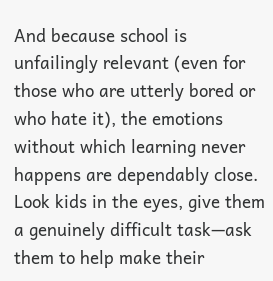And because school is unfailingly relevant (even for those who are utterly bored or who hate it), the emotions without which learning never happens are dependably close. Look kids in the eyes, give them a genuinely difficult task—ask them to help make their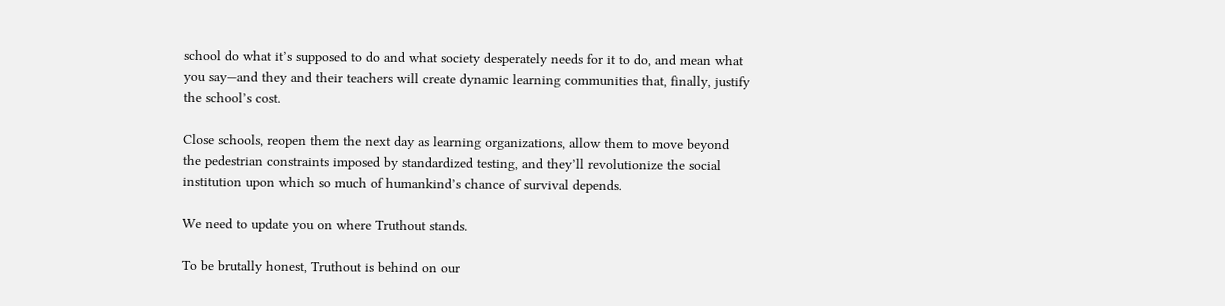school do what it’s supposed to do and what society desperately needs for it to do, and mean what you say—and they and their teachers will create dynamic learning communities that, finally, justify the school’s cost.

Close schools, reopen them the next day as learning organizations, allow them to move beyond the pedestrian constraints imposed by standardized testing, and they’ll revolutionize the social institution upon which so much of humankind’s chance of survival depends.

We need to update you on where Truthout stands.

To be brutally honest, Truthout is behind on our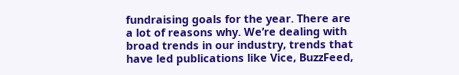fundraising goals for the year. There are a lot of reasons why. We’re dealing with broad trends in our industry, trends that have led publications like Vice, BuzzFeed,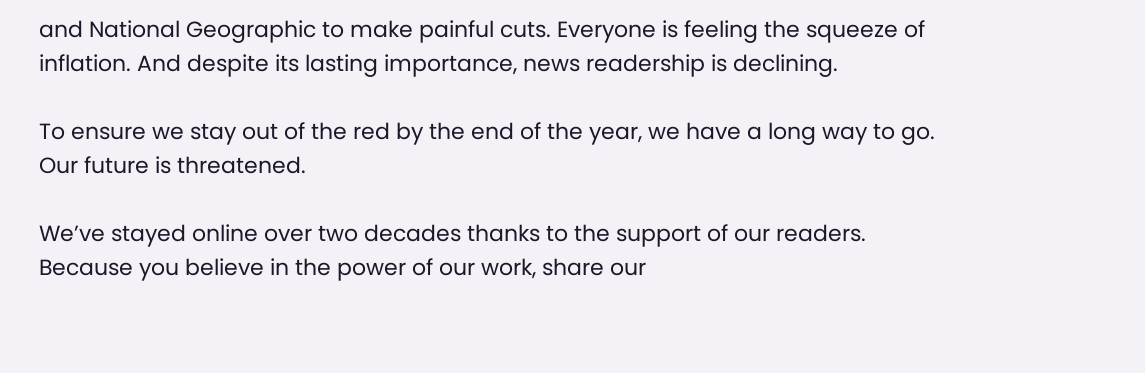and National Geographic to make painful cuts. Everyone is feeling the squeeze of inflation. And despite its lasting importance, news readership is declining.

To ensure we stay out of the red by the end of the year, we have a long way to go. Our future is threatened.

We’ve stayed online over two decades thanks to the support of our readers. Because you believe in the power of our work, share our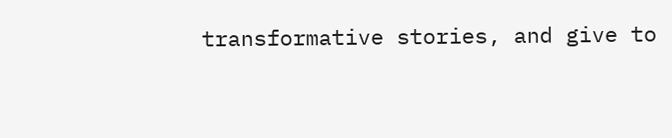transformative stories, and give to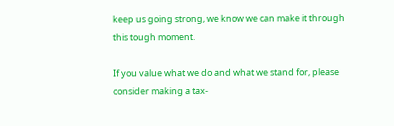keep us going strong, we know we can make it through this tough moment.

If you value what we do and what we stand for, please consider making a tax-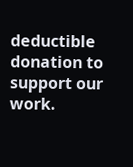deductible donation to support our work.